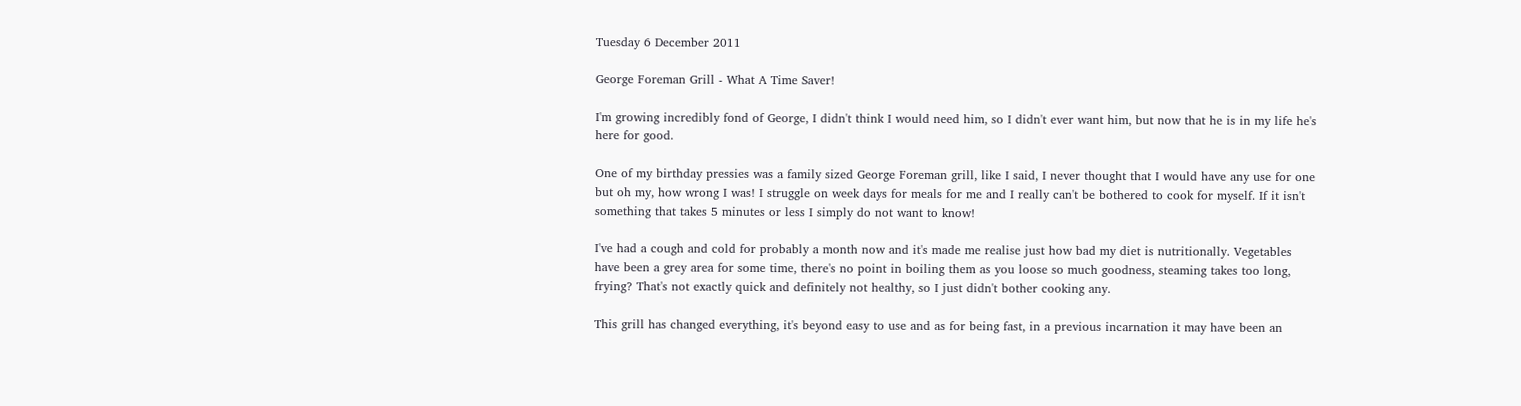Tuesday 6 December 2011

George Foreman Grill - What A Time Saver!

I'm growing incredibly fond of George, I didn't think I would need him, so I didn't ever want him, but now that he is in my life he's here for good.

One of my birthday pressies was a family sized George Foreman grill, like I said, I never thought that I would have any use for one but oh my, how wrong I was! I struggle on week days for meals for me and I really can't be bothered to cook for myself. If it isn't something that takes 5 minutes or less I simply do not want to know!

I've had a cough and cold for probably a month now and it's made me realise just how bad my diet is nutritionally. Vegetables have been a grey area for some time, there's no point in boiling them as you loose so much goodness, steaming takes too long, frying? That's not exactly quick and definitely not healthy, so I just didn't bother cooking any.

This grill has changed everything, it's beyond easy to use and as for being fast, in a previous incarnation it may have been an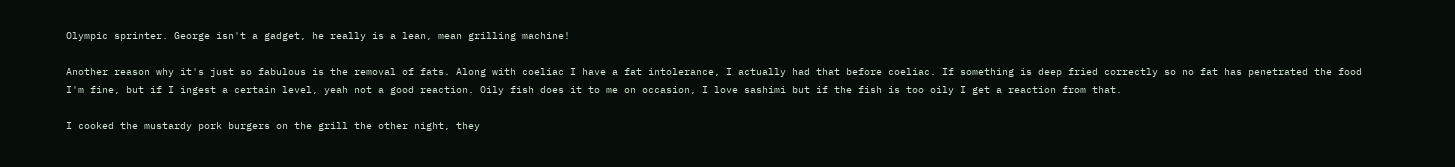Olympic sprinter. George isn't a gadget, he really is a lean, mean grilling machine!

Another reason why it's just so fabulous is the removal of fats. Along with coeliac I have a fat intolerance, I actually had that before coeliac. If something is deep fried correctly so no fat has penetrated the food I'm fine, but if I ingest a certain level, yeah not a good reaction. Oily fish does it to me on occasion, I love sashimi but if the fish is too oily I get a reaction from that.

I cooked the mustardy pork burgers on the grill the other night, they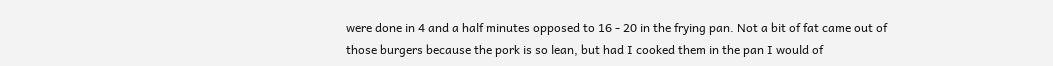were done in 4 and a half minutes opposed to 16 - 20 in the frying pan. Not a bit of fat came out of those burgers because the pork is so lean, but had I cooked them in the pan I would of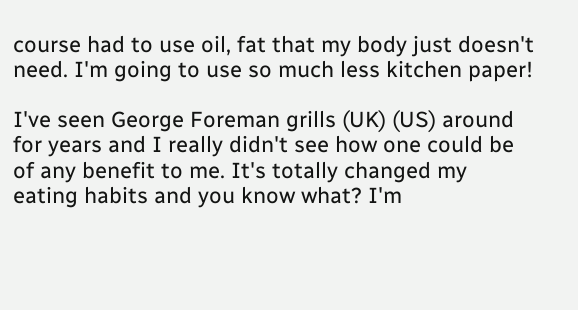course had to use oil, fat that my body just doesn't need. I'm going to use so much less kitchen paper!

I've seen George Foreman grills (UK) (US) around for years and I really didn't see how one could be of any benefit to me. It's totally changed my eating habits and you know what? I'm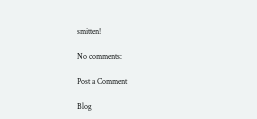smitten!

No comments:

Post a Comment

Blog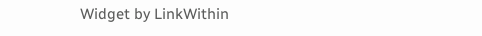Widget by LinkWithin